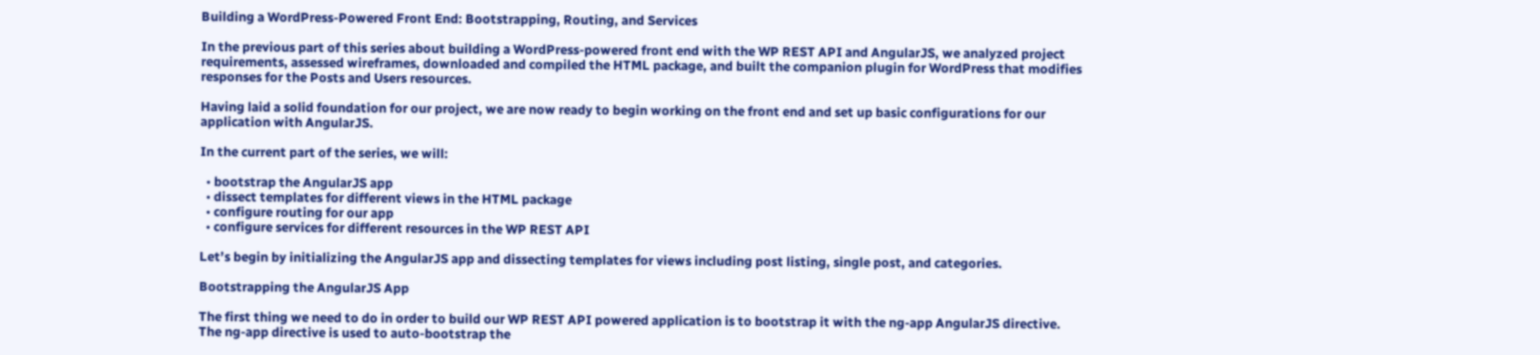Building a WordPress-Powered Front End: Bootstrapping, Routing, and Services

In the previous part of this series about building a WordPress-powered front end with the WP REST API and AngularJS, we analyzed project requirements, assessed wireframes, downloaded and compiled the HTML package, and built the companion plugin for WordPress that modifies responses for the Posts and Users resources.

Having laid a solid foundation for our project, we are now ready to begin working on the front end and set up basic configurations for our application with AngularJS.

In the current part of the series, we will:

  • bootstrap the AngularJS app
  • dissect templates for different views in the HTML package
  • configure routing for our app
  • configure services for different resources in the WP REST API

Let’s begin by initializing the AngularJS app and dissecting templates for views including post listing, single post, and categories.

Bootstrapping the AngularJS App

The first thing we need to do in order to build our WP REST API powered application is to bootstrap it with the ng-app AngularJS directive. The ng-app directive is used to auto-bootstrap the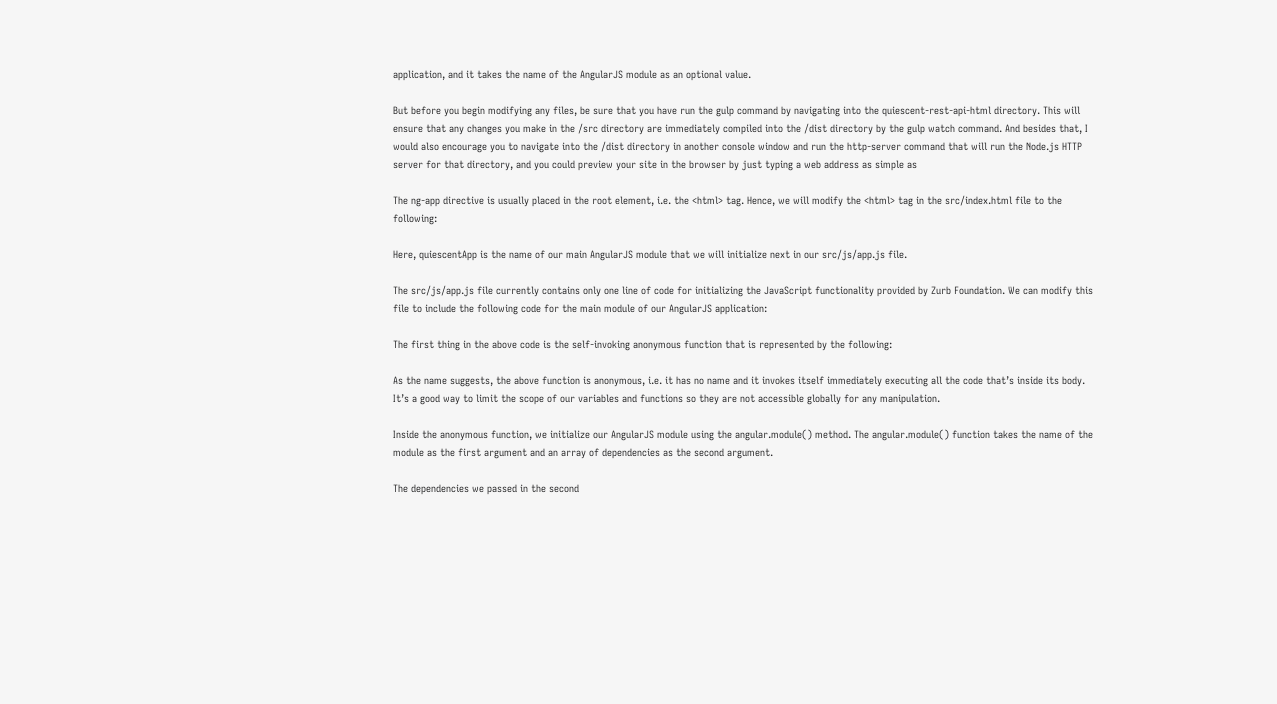application, and it takes the name of the AngularJS module as an optional value.

But before you begin modifying any files, be sure that you have run the gulp command by navigating into the quiescent-rest-api-html directory. This will ensure that any changes you make in the /src directory are immediately compiled into the /dist directory by the gulp watch command. And besides that, I would also encourage you to navigate into the /dist directory in another console window and run the http-server command that will run the Node.js HTTP server for that directory, and you could preview your site in the browser by just typing a web address as simple as

The ng-app directive is usually placed in the root element, i.e. the <html> tag. Hence, we will modify the <html> tag in the src/index.html file to the following:

Here, quiescentApp is the name of our main AngularJS module that we will initialize next in our src/js/app.js file.

The src/js/app.js file currently contains only one line of code for initializing the JavaScript functionality provided by Zurb Foundation. We can modify this file to include the following code for the main module of our AngularJS application:

The first thing in the above code is the self-invoking anonymous function that is represented by the following:

As the name suggests, the above function is anonymous, i.e. it has no name and it invokes itself immediately executing all the code that’s inside its body. It’s a good way to limit the scope of our variables and functions so they are not accessible globally for any manipulation.

Inside the anonymous function, we initialize our AngularJS module using the angular.module() method. The angular.module() function takes the name of the module as the first argument and an array of dependencies as the second argument.

The dependencies we passed in the second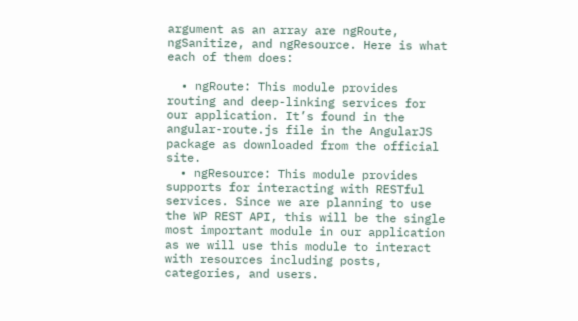argument as an array are ngRoute, ngSanitize, and ngResource. Here is what each of them does:

  • ngRoute: This module provides routing and deep-linking services for our application. It’s found in the angular-route.js file in the AngularJS package as downloaded from the official site.
  • ngResource: This module provides supports for interacting with RESTful services. Since we are planning to use the WP REST API, this will be the single most important module in our application as we will use this module to interact with resources including posts, categories, and users.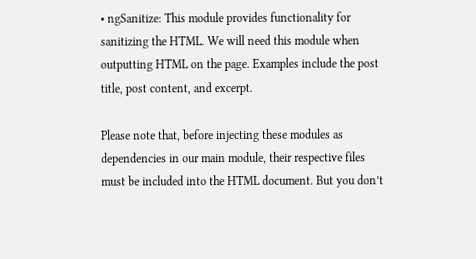• ngSanitize: This module provides functionality for sanitizing the HTML. We will need this module when outputting HTML on the page. Examples include the post title, post content, and excerpt.

Please note that, before injecting these modules as dependencies in our main module, their respective files must be included into the HTML document. But you don’t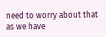need to worry about that as we have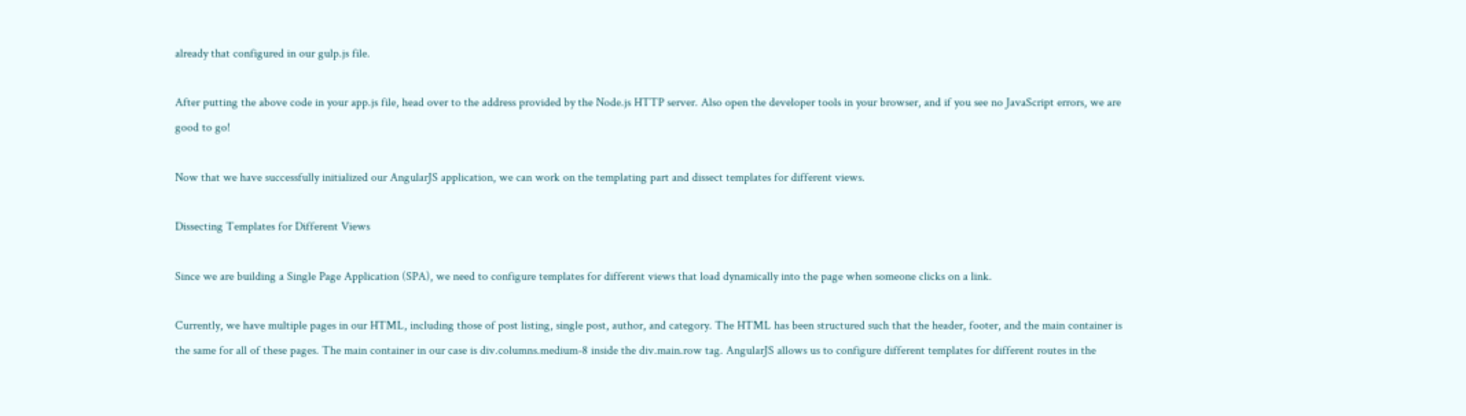already that configured in our gulp.js file.

After putting the above code in your app.js file, head over to the address provided by the Node.js HTTP server. Also open the developer tools in your browser, and if you see no JavaScript errors, we are good to go!

Now that we have successfully initialized our AngularJS application, we can work on the templating part and dissect templates for different views.

Dissecting Templates for Different Views

Since we are building a Single Page Application (SPA), we need to configure templates for different views that load dynamically into the page when someone clicks on a link.

Currently, we have multiple pages in our HTML, including those of post listing, single post, author, and category. The HTML has been structured such that the header, footer, and the main container is the same for all of these pages. The main container in our case is div.columns.medium-8 inside the div.main.row tag. AngularJS allows us to configure different templates for different routes in the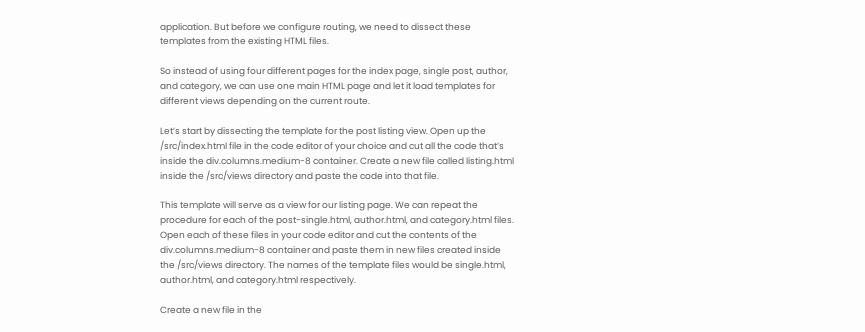application. But before we configure routing, we need to dissect these templates from the existing HTML files.

So instead of using four different pages for the index page, single post, author, and category, we can use one main HTML page and let it load templates for different views depending on the current route.

Let’s start by dissecting the template for the post listing view. Open up the /src/index.html file in the code editor of your choice and cut all the code that’s inside the div.columns.medium-8 container. Create a new file called listing.html inside the /src/views directory and paste the code into that file.

This template will serve as a view for our listing page. We can repeat the procedure for each of the post-single.html, author.html, and category.html files. Open each of these files in your code editor and cut the contents of the div.columns.medium-8 container and paste them in new files created inside the /src/views directory. The names of the template files would be single.html, author.html, and category.html respectively.

Create a new file in the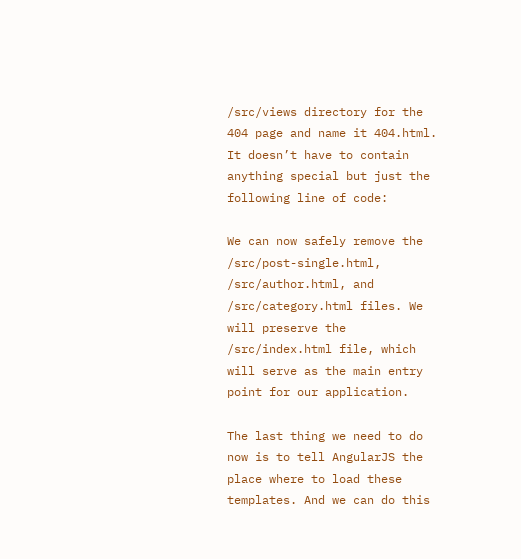/src/views directory for the 404 page and name it 404.html. It doesn’t have to contain anything special but just the following line of code:

We can now safely remove the /src/post-single.html, /src/author.html, and /src/category.html files. We will preserve the /src/index.html file, which will serve as the main entry point for our application.

The last thing we need to do now is to tell AngularJS the place where to load these templates. And we can do this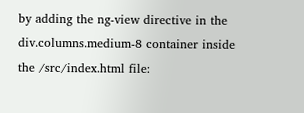by adding the ng-view directive in the div.columns.medium-8 container inside the /src/index.html file: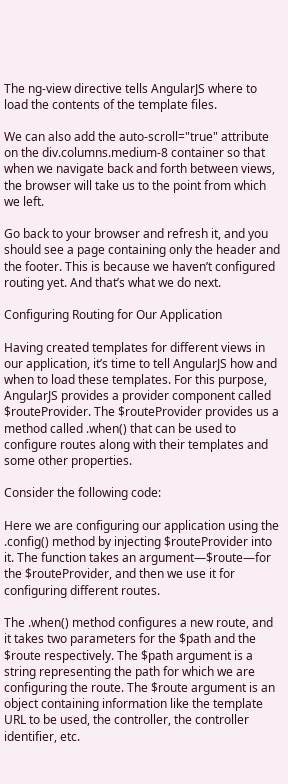The ng-view directive tells AngularJS where to load the contents of the template files.

We can also add the auto-scroll="true" attribute on the div.columns.medium-8 container so that when we navigate back and forth between views, the browser will take us to the point from which we left.

Go back to your browser and refresh it, and you should see a page containing only the header and the footer. This is because we haven’t configured routing yet. And that’s what we do next.

Configuring Routing for Our Application

Having created templates for different views in our application, it’s time to tell AngularJS how and when to load these templates. For this purpose, AngularJS provides a provider component called $routeProvider. The $routeProvider provides us a method called .when() that can be used to configure routes along with their templates and some other properties.

Consider the following code:

Here we are configuring our application using the .config() method by injecting $routeProvider into it. The function takes an argument—$route—for the $routeProvider, and then we use it for configuring different routes.

The .when() method configures a new route, and it takes two parameters for the $path and the $route respectively. The $path argument is a string representing the path for which we are configuring the route. The $route argument is an object containing information like the template URL to be used, the controller, the controller identifier, etc.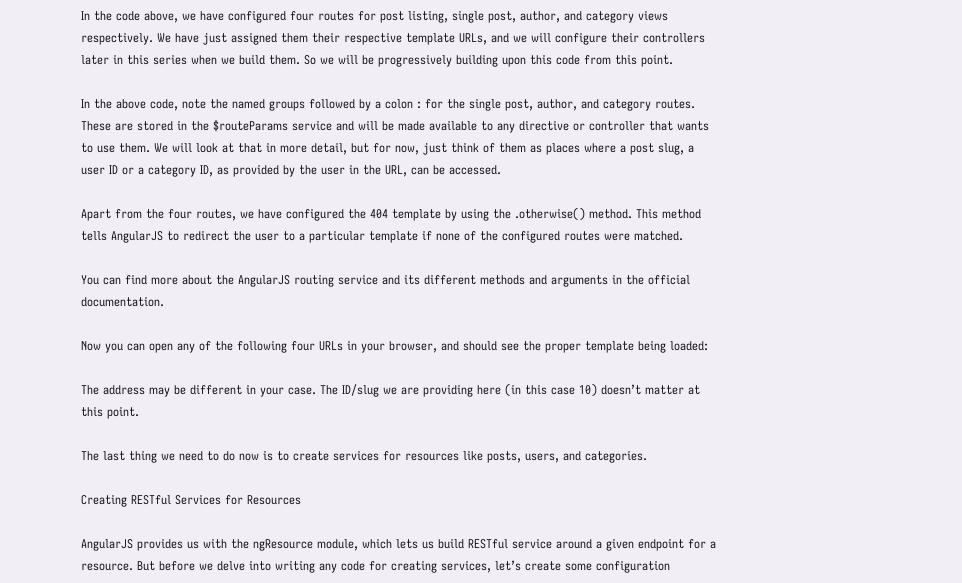In the code above, we have configured four routes for post listing, single post, author, and category views respectively. We have just assigned them their respective template URLs, and we will configure their controllers later in this series when we build them. So we will be progressively building upon this code from this point.

In the above code, note the named groups followed by a colon : for the single post, author, and category routes. These are stored in the $routeParams service and will be made available to any directive or controller that wants to use them. We will look at that in more detail, but for now, just think of them as places where a post slug, a user ID or a category ID, as provided by the user in the URL, can be accessed.

Apart from the four routes, we have configured the 404 template by using the .otherwise() method. This method tells AngularJS to redirect the user to a particular template if none of the configured routes were matched.

You can find more about the AngularJS routing service and its different methods and arguments in the official documentation.

Now you can open any of the following four URLs in your browser, and should see the proper template being loaded:

The address may be different in your case. The ID/slug we are providing here (in this case 10) doesn’t matter at this point.

The last thing we need to do now is to create services for resources like posts, users, and categories.

Creating RESTful Services for Resources

AngularJS provides us with the ngResource module, which lets us build RESTful service around a given endpoint for a resource. But before we delve into writing any code for creating services, let’s create some configuration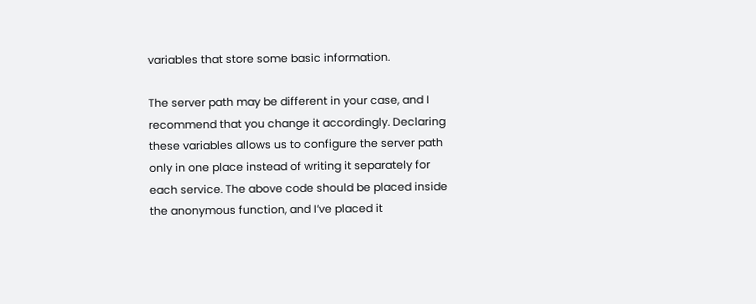variables that store some basic information.

The server path may be different in your case, and I recommend that you change it accordingly. Declaring these variables allows us to configure the server path only in one place instead of writing it separately for each service. The above code should be placed inside the anonymous function, and I’ve placed it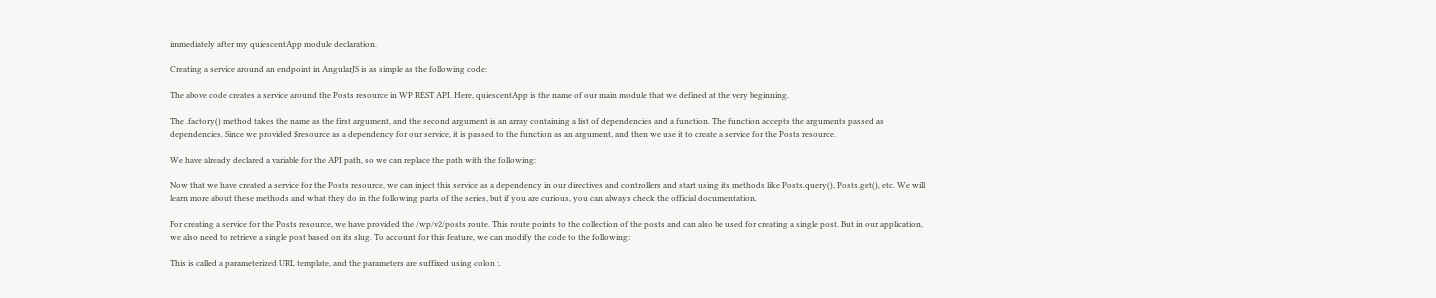immediately after my quiescentApp module declaration.

Creating a service around an endpoint in AngularJS is as simple as the following code:

The above code creates a service around the Posts resource in WP REST API. Here, quiescentApp is the name of our main module that we defined at the very beginning.

The .factory() method takes the name as the first argument, and the second argument is an array containing a list of dependencies and a function. The function accepts the arguments passed as dependencies. Since we provided $resource as a dependency for our service, it is passed to the function as an argument, and then we use it to create a service for the Posts resource.

We have already declared a variable for the API path, so we can replace the path with the following:

Now that we have created a service for the Posts resource, we can inject this service as a dependency in our directives and controllers and start using its methods like Posts.query(), Posts.get(), etc. We will learn more about these methods and what they do in the following parts of the series, but if you are curious, you can always check the official documentation.

For creating a service for the Posts resource, we have provided the /wp/v2/posts route. This route points to the collection of the posts and can also be used for creating a single post. But in our application, we also need to retrieve a single post based on its slug. To account for this feature, we can modify the code to the following:

This is called a parameterized URL template, and the parameters are suffixed using colon :.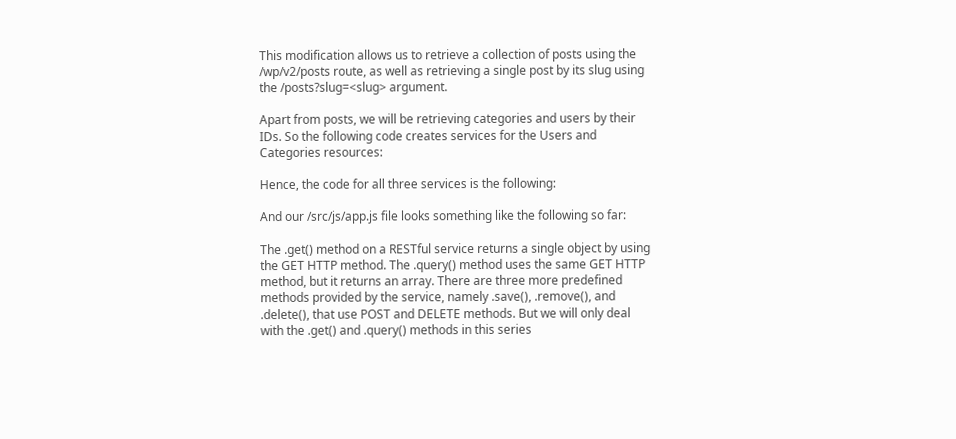This modification allows us to retrieve a collection of posts using the /wp/v2/posts route, as well as retrieving a single post by its slug using the /posts?slug=<slug> argument.

Apart from posts, we will be retrieving categories and users by their IDs. So the following code creates services for the Users and Categories resources:

Hence, the code for all three services is the following:

And our /src/js/app.js file looks something like the following so far:

The .get() method on a RESTful service returns a single object by using the GET HTTP method. The .query() method uses the same GET HTTP method, but it returns an array. There are three more predefined methods provided by the service, namely .save(), .remove(), and .delete(), that use POST and DELETE methods. But we will only deal with the .get() and .query() methods in this series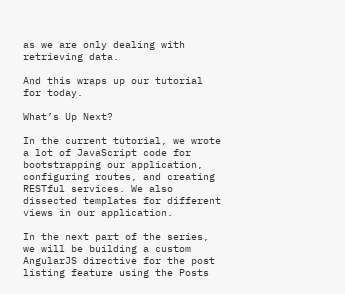as we are only dealing with retrieving data.

And this wraps up our tutorial for today.

What’s Up Next?

In the current tutorial, we wrote a lot of JavaScript code for bootstrapping our application, configuring routes, and creating RESTful services. We also dissected templates for different views in our application.

In the next part of the series, we will be building a custom AngularJS directive for the post listing feature using the Posts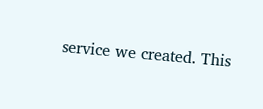service we created. This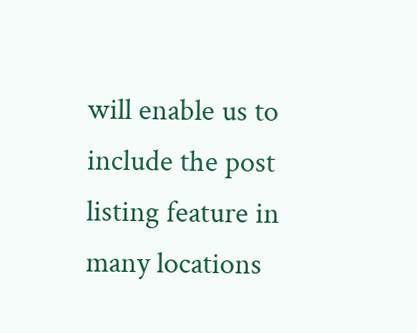will enable us to include the post listing feature in many locations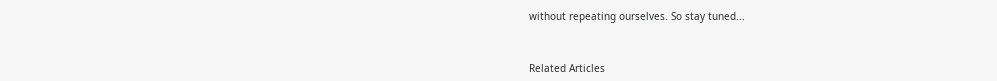without repeating ourselves. So stay tuned...



Related Articles